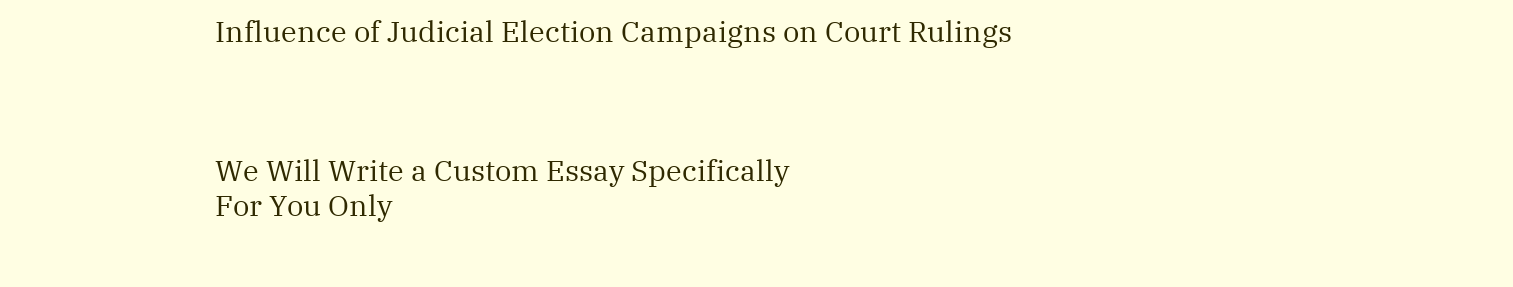Influence of Judicial Election Campaigns on Court Rulings



We Will Write a Custom Essay Specifically
For You Only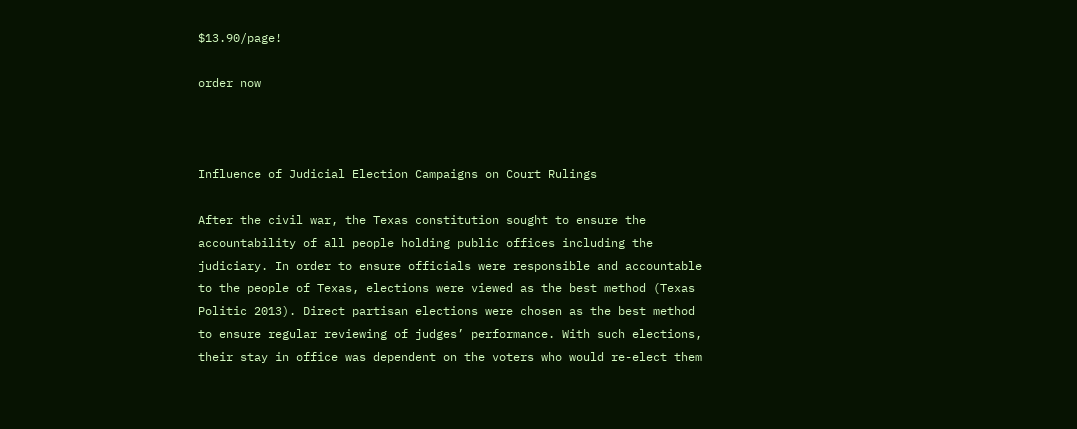$13.90/page!

order now



Influence of Judicial Election Campaigns on Court Rulings

After the civil war, the Texas constitution sought to ensure the accountability of all people holding public offices including the judiciary. In order to ensure officials were responsible and accountable to the people of Texas, elections were viewed as the best method (Texas Politic 2013). Direct partisan elections were chosen as the best method to ensure regular reviewing of judges’ performance. With such elections, their stay in office was dependent on the voters who would re-elect them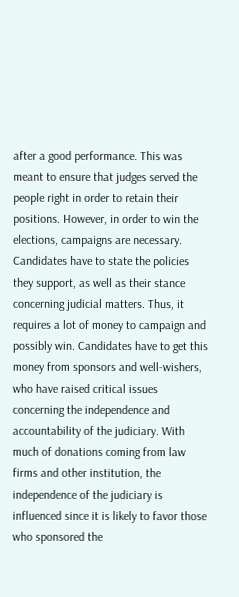after a good performance. This was meant to ensure that judges served the people right in order to retain their positions. However, in order to win the elections, campaigns are necessary. Candidates have to state the policies they support, as well as their stance concerning judicial matters. Thus, it requires a lot of money to campaign and possibly win. Candidates have to get this money from sponsors and well-wishers, who have raised critical issues concerning the independence and accountability of the judiciary. With much of donations coming from law firms and other institution, the independence of the judiciary is influenced since it is likely to favor those who sponsored the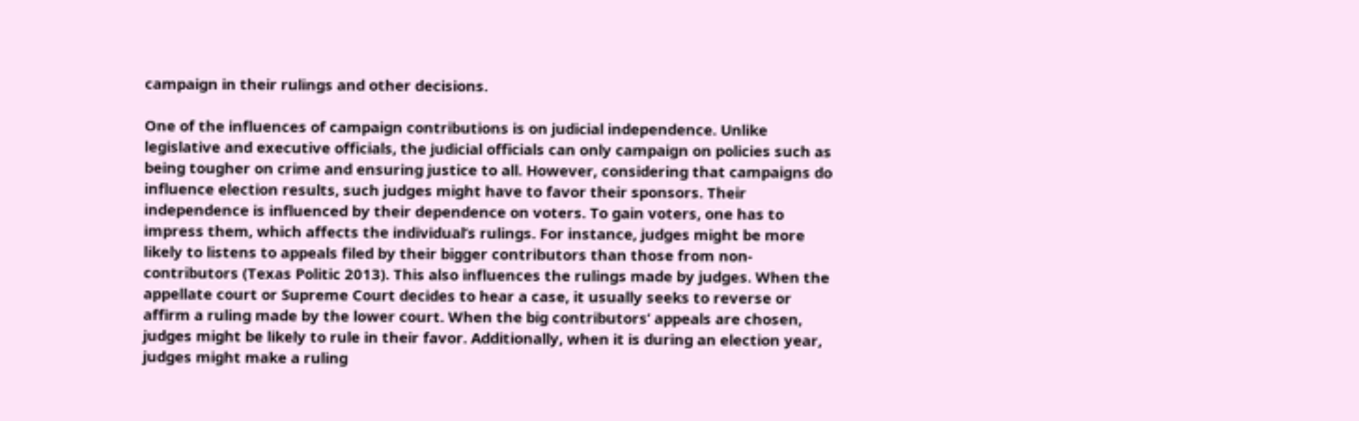campaign in their rulings and other decisions.

One of the influences of campaign contributions is on judicial independence. Unlike legislative and executive officials, the judicial officials can only campaign on policies such as being tougher on crime and ensuring justice to all. However, considering that campaigns do influence election results, such judges might have to favor their sponsors. Their independence is influenced by their dependence on voters. To gain voters, one has to impress them, which affects the individual’s rulings. For instance, judges might be more likely to listens to appeals filed by their bigger contributors than those from non-contributors (Texas Politic 2013). This also influences the rulings made by judges. When the appellate court or Supreme Court decides to hear a case, it usually seeks to reverse or affirm a ruling made by the lower court. When the big contributors’ appeals are chosen, judges might be likely to rule in their favor. Additionally, when it is during an election year, judges might make a ruling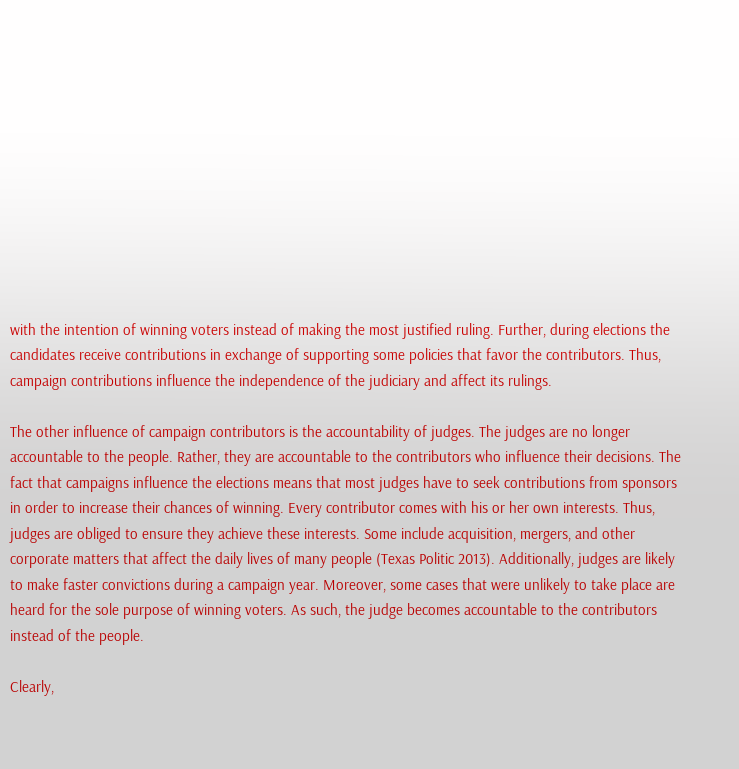with the intention of winning voters instead of making the most justified ruling. Further, during elections the candidates receive contributions in exchange of supporting some policies that favor the contributors. Thus, campaign contributions influence the independence of the judiciary and affect its rulings.

The other influence of campaign contributors is the accountability of judges. The judges are no longer accountable to the people. Rather, they are accountable to the contributors who influence their decisions. The fact that campaigns influence the elections means that most judges have to seek contributions from sponsors in order to increase their chances of winning. Every contributor comes with his or her own interests. Thus, judges are obliged to ensure they achieve these interests. Some include acquisition, mergers, and other corporate matters that affect the daily lives of many people (Texas Politic 2013). Additionally, judges are likely to make faster convictions during a campaign year. Moreover, some cases that were unlikely to take place are heard for the sole purpose of winning voters. As such, the judge becomes accountable to the contributors instead of the people.

Clearly,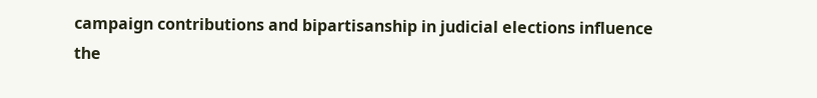campaign contributions and bipartisanship in judicial elections influence the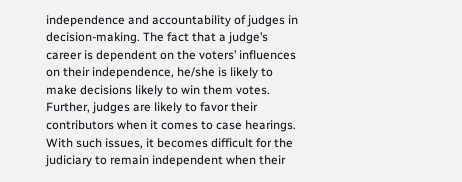independence and accountability of judges in decision-making. The fact that a judge’s career is dependent on the voters’ influences on their independence, he/she is likely to make decisions likely to win them votes. Further, judges are likely to favor their contributors when it comes to case hearings. With such issues, it becomes difficult for the judiciary to remain independent when their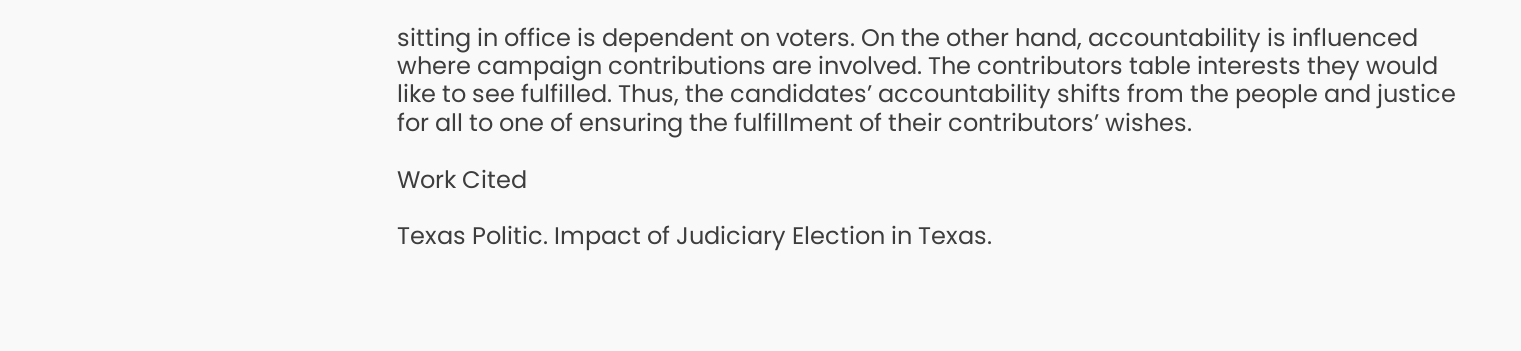sitting in office is dependent on voters. On the other hand, accountability is influenced where campaign contributions are involved. The contributors table interests they would like to see fulfilled. Thus, the candidates’ accountability shifts from the people and justice for all to one of ensuring the fulfillment of their contributors’ wishes.

Work Cited

Texas Politic. Impact of Judiciary Election in Texas.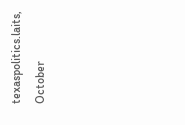texaspolitics.laits, October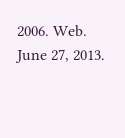2006. Web. June 27, 2013.